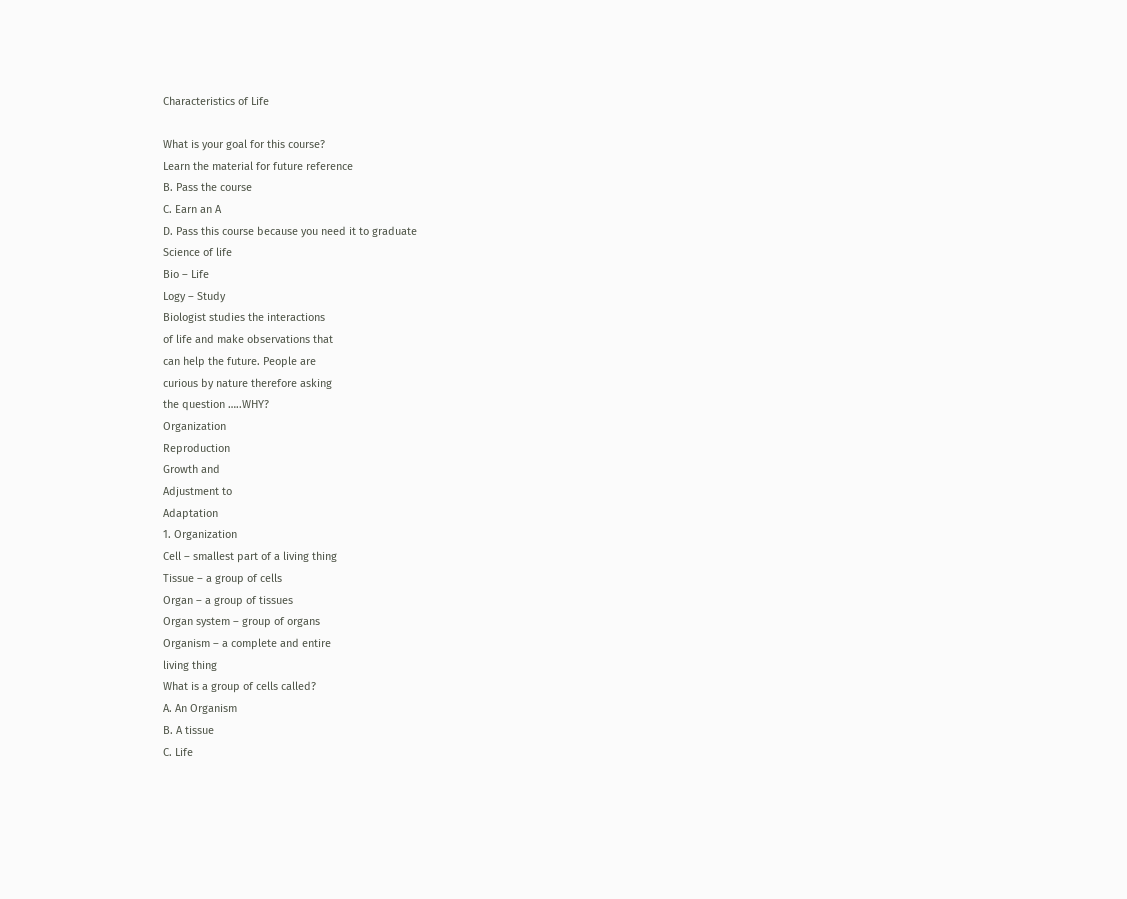Characteristics of Life

What is your goal for this course?
Learn the material for future reference
B. Pass the course
C. Earn an A
D. Pass this course because you need it to graduate
Science of life
Bio – Life
Logy – Study
Biologist studies the interactions
of life and make observations that
can help the future. People are
curious by nature therefore asking
the question …..WHY?
Organization
Reproduction
Growth and
Adjustment to
Adaptation
1. Organization
Cell – smallest part of a living thing
Tissue – a group of cells
Organ – a group of tissues
Organ system – group of organs
Organism – a complete and entire
living thing
What is a group of cells called?
A. An Organism
B. A tissue
C. Life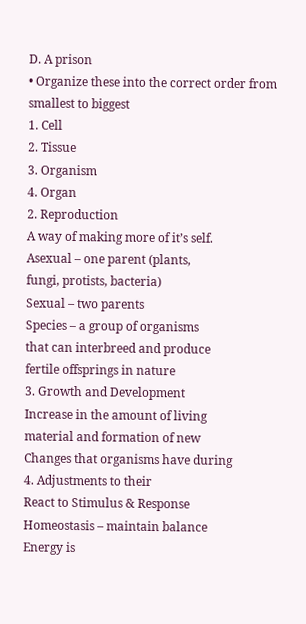D. A prison
• Organize these into the correct order from
smallest to biggest
1. Cell
2. Tissue
3. Organism
4. Organ
2. Reproduction
A way of making more of it’s self.
Asexual – one parent (plants,
fungi, protists, bacteria)
Sexual – two parents
Species – a group of organisms
that can interbreed and produce
fertile offsprings in nature
3. Growth and Development
Increase in the amount of living
material and formation of new
Changes that organisms have during
4. Adjustments to their
React to Stimulus & Response
Homeostasis – maintain balance
Energy is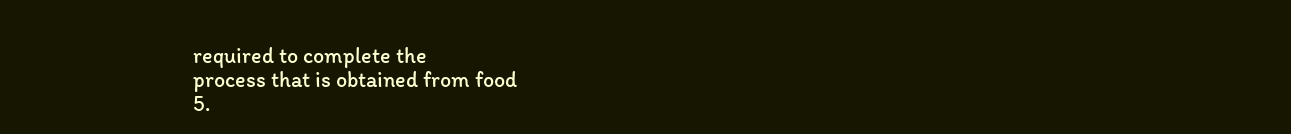required to complete the
process that is obtained from food
5.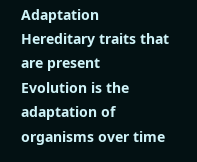Adaptation
Hereditary traits that are present
Evolution is the adaptation of
organisms over time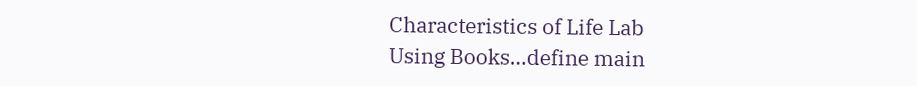Characteristics of Life Lab
Using Books…define main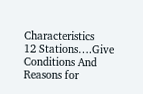Characteristics
12 Stations….Give Conditions And Reasons for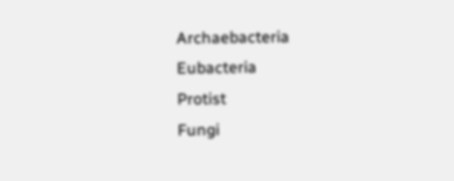Archaebacteria
Eubacteria
Protist
Fungi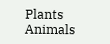Plants
Animals